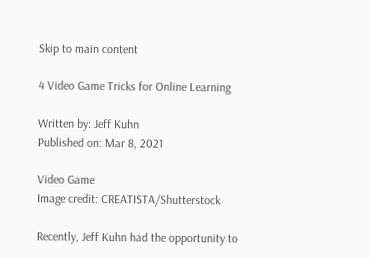Skip to main content

4 Video Game Tricks for Online Learning

Written by: Jeff Kuhn
Published on: Mar 8, 2021

Video Game
Image credit: CREATISTA/Shutterstock

Recently, Jeff Kuhn had the opportunity to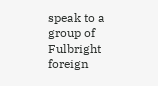speak to a group of Fulbright foreign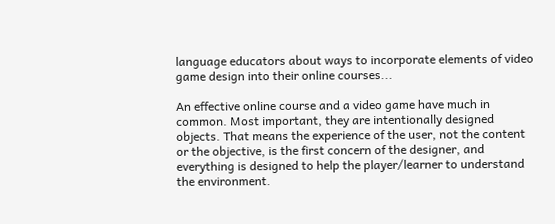language educators about ways to incorporate elements of video game design into their online courses...

An effective online course and a video game have much in common. Most important, they are intentionally designed objects. That means the experience of the user, not the content or the objective, is the first concern of the designer, and everything is designed to help the player/learner to understand the environment.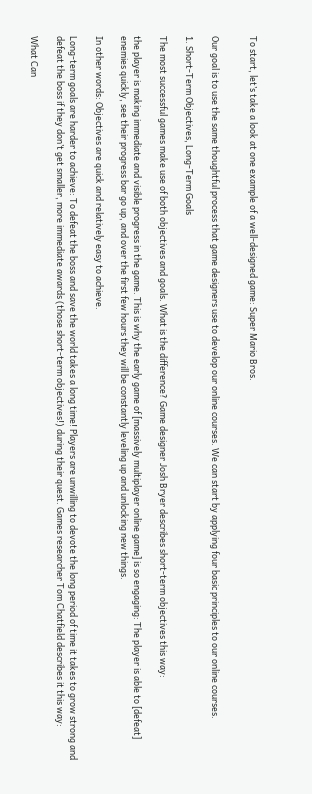To start, let’s take a look at one example of a well-designed game: Super Mario Bros.


Our goal is to use the same thoughtful process that game designers use to develop our online courses. We can start by applying four basic principles to our online courses.

1. Short-Term Objectives, Long-Term Goals

The most successful games make use of both objectives and goals. What is the difference? Game designer Josh Bryer describes short-term objectives this way:

the player is making immediate and visible progress in the game. This is why the early game of [massively multiplayer online game] is so engaging: The player is able to [defeat] enemies quickly, see their progress bar go up, and over the first few hours they will be constantly leveling up and unlocking new things.

In other words: Objectives are quick and relatively easy to achieve.

Long-term goals are harder to achieve: To defeat the boss and save the world takes a long time! Players are unwilling to devote the long period of time it takes to grow strong and defeat the boss if they don’t get smaller, more immediate awards (those short-term objectives!) during their quest. Games researcher Tom Chatfield describes it this way:

What Can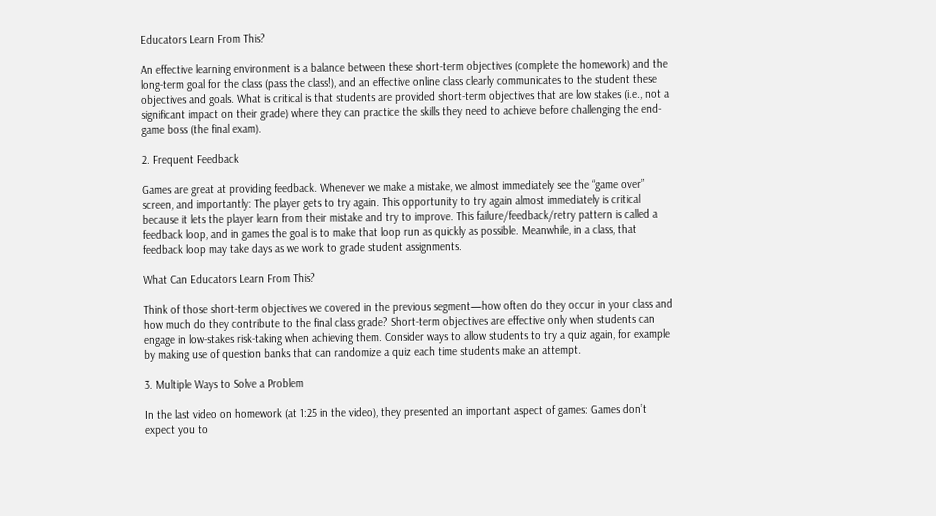Educators Learn From This?

An effective learning environment is a balance between these short-term objectives (complete the homework) and the long-term goal for the class (pass the class!), and an effective online class clearly communicates to the student these objectives and goals. What is critical is that students are provided short-term objectives that are low stakes (i.e., not a significant impact on their grade) where they can practice the skills they need to achieve before challenging the end-game boss (the final exam).

2. Frequent Feedback

Games are great at providing feedback. Whenever we make a mistake, we almost immediately see the “game over” screen, and importantly: The player gets to try again. This opportunity to try again almost immediately is critical because it lets the player learn from their mistake and try to improve. This failure/feedback/retry pattern is called a feedback loop, and in games the goal is to make that loop run as quickly as possible. Meanwhile, in a class, that feedback loop may take days as we work to grade student assignments.

What Can Educators Learn From This?

Think of those short-term objectives we covered in the previous segment—how often do they occur in your class and how much do they contribute to the final class grade? Short-term objectives are effective only when students can engage in low-stakes risk-taking when achieving them. Consider ways to allow students to try a quiz again, for example by making use of question banks that can randomize a quiz each time students make an attempt.

3. Multiple Ways to Solve a Problem

In the last video on homework (at 1:25 in the video), they presented an important aspect of games: Games don’t expect you to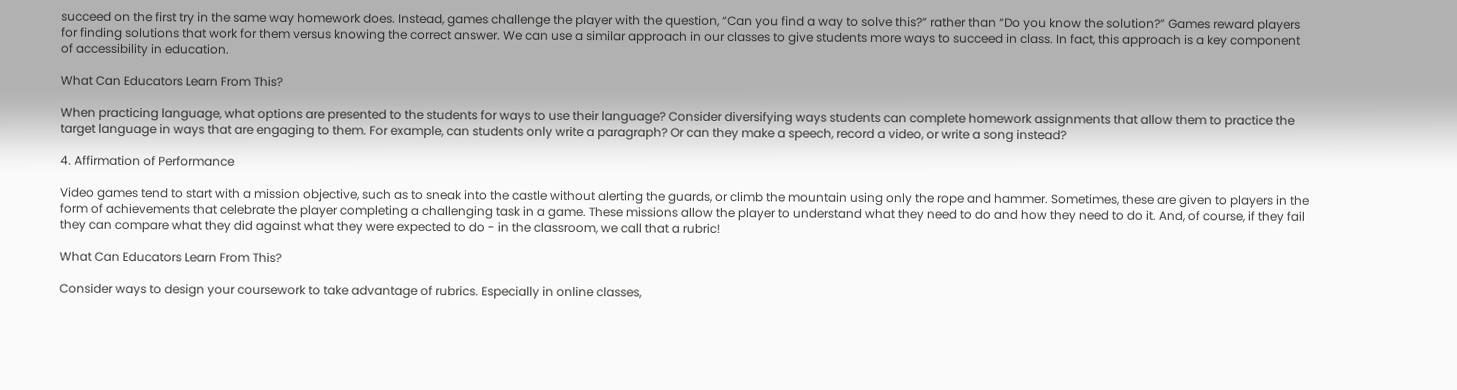succeed on the first try in the same way homework does. Instead, games challenge the player with the question, “Can you find a way to solve this?” rather than “Do you know the solution?” Games reward players for finding solutions that work for them versus knowing the correct answer. We can use a similar approach in our classes to give students more ways to succeed in class. In fact, this approach is a key component of accessibility in education.

What Can Educators Learn From This?

When practicing language, what options are presented to the students for ways to use their language? Consider diversifying ways students can complete homework assignments that allow them to practice the target language in ways that are engaging to them. For example, can students only write a paragraph? Or can they make a speech, record a video, or write a song instead?

4. Affirmation of Performance

Video games tend to start with a mission objective, such as to sneak into the castle without alerting the guards, or climb the mountain using only the rope and hammer. Sometimes, these are given to players in the form of achievements that celebrate the player completing a challenging task in a game. These missions allow the player to understand what they need to do and how they need to do it. And, of course, if they fail they can compare what they did against what they were expected to do - in the classroom, we call that a rubric!

What Can Educators Learn From This?

Consider ways to design your coursework to take advantage of rubrics. Especially in online classes,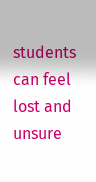students can feel lost and unsure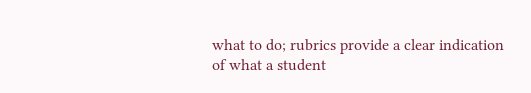what to do; rubrics provide a clear indication of what a student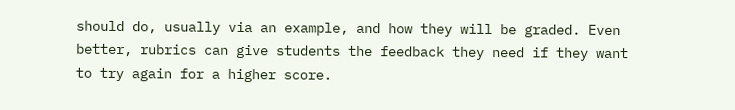should do, usually via an example, and how they will be graded. Even better, rubrics can give students the feedback they need if they want to try again for a higher score.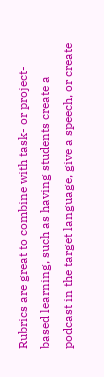Rubrics are great to combine with task- or project-based learning, such as having students create a podcast in the target language, give a speech, or create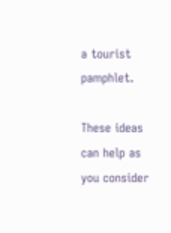a tourist pamphlet.

These ideas can help as you consider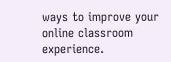ways to improve your online classroom experience.